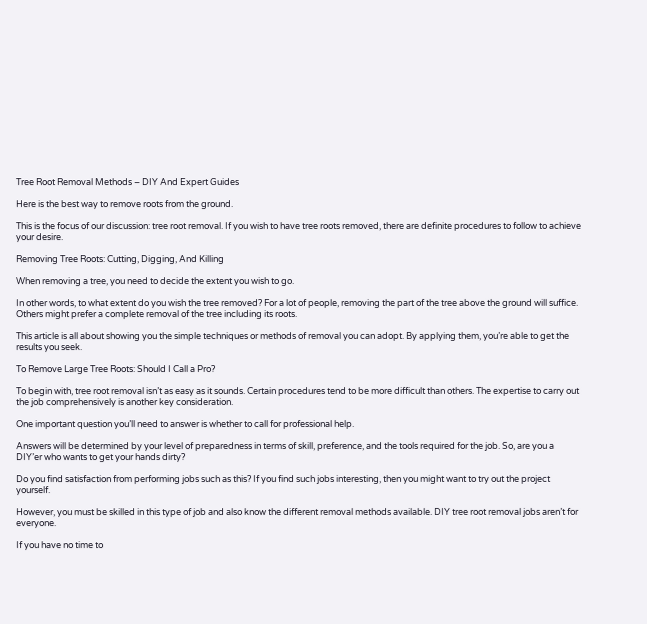Tree Root Removal Methods – DIY And Expert Guides

Here is the best way to remove roots from the ground.

This is the focus of our discussion: tree root removal. If you wish to have tree roots removed, there are definite procedures to follow to achieve your desire.

Removing Tree Roots: Cutting, Digging, And Killing

When removing a tree, you need to decide the extent you wish to go.

In other words, to what extent do you wish the tree removed? For a lot of people, removing the part of the tree above the ground will suffice. Others might prefer a complete removal of the tree including its roots.

This article is all about showing you the simple techniques or methods of removal you can adopt. By applying them, you’re able to get the results you seek.

To Remove Large Tree Roots: Should I Call a Pro?

To begin with, tree root removal isn’t as easy as it sounds. Certain procedures tend to be more difficult than others. The expertise to carry out the job comprehensively is another key consideration.

One important question you’ll need to answer is whether to call for professional help.

Answers will be determined by your level of preparedness in terms of skill, preference, and the tools required for the job. So, are you a DIY’er who wants to get your hands dirty?

Do you find satisfaction from performing jobs such as this? If you find such jobs interesting, then you might want to try out the project yourself.

However, you must be skilled in this type of job and also know the different removal methods available. DIY tree root removal jobs aren’t for everyone.

If you have no time to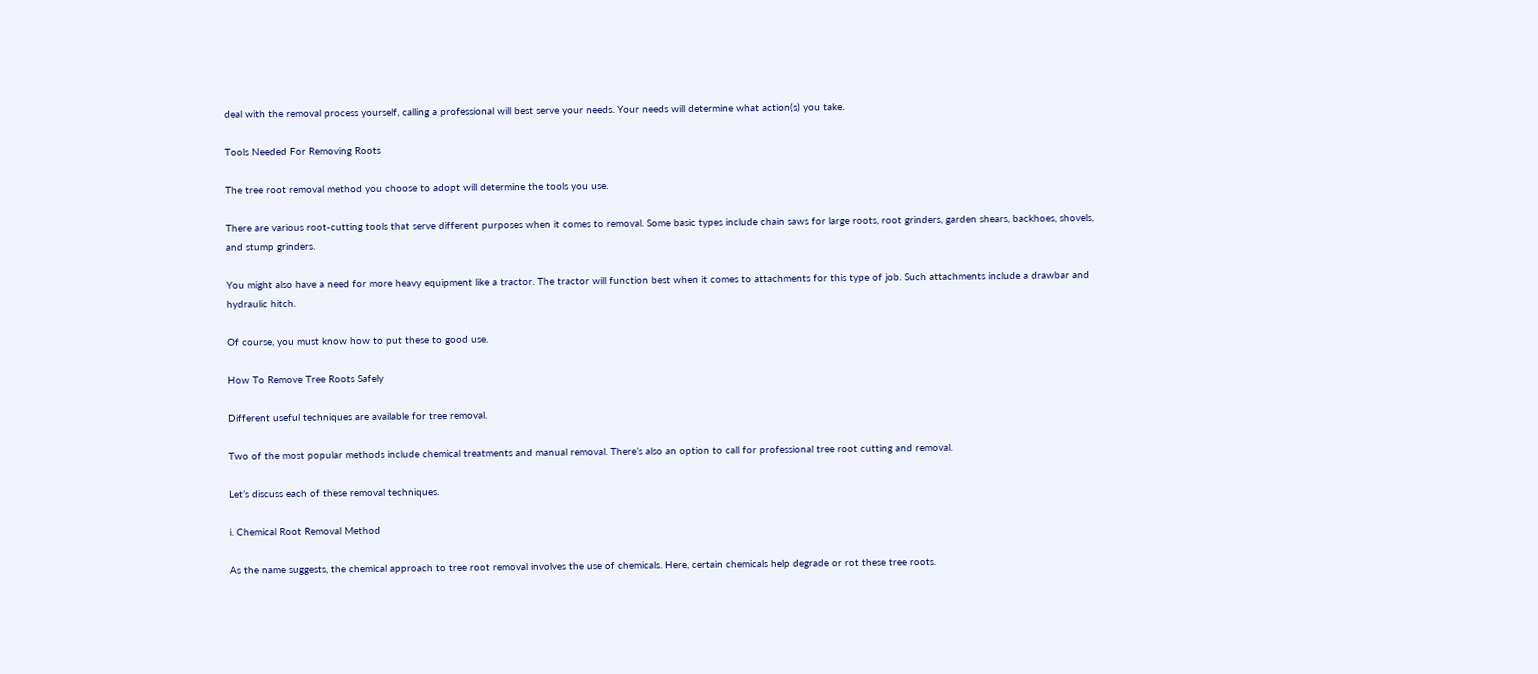deal with the removal process yourself, calling a professional will best serve your needs. Your needs will determine what action(s) you take.

Tools Needed For Removing Roots

The tree root removal method you choose to adopt will determine the tools you use.

There are various root-cutting tools that serve different purposes when it comes to removal. Some basic types include chain saws for large roots, root grinders, garden shears, backhoes, shovels, and stump grinders.

You might also have a need for more heavy equipment like a tractor. The tractor will function best when it comes to attachments for this type of job. Such attachments include a drawbar and hydraulic hitch.

Of course, you must know how to put these to good use.

How To Remove Tree Roots Safely

Different useful techniques are available for tree removal.

Two of the most popular methods include chemical treatments and manual removal. There’s also an option to call for professional tree root cutting and removal.

Let’s discuss each of these removal techniques.

i. Chemical Root Removal Method

As the name suggests, the chemical approach to tree root removal involves the use of chemicals. Here, certain chemicals help degrade or rot these tree roots.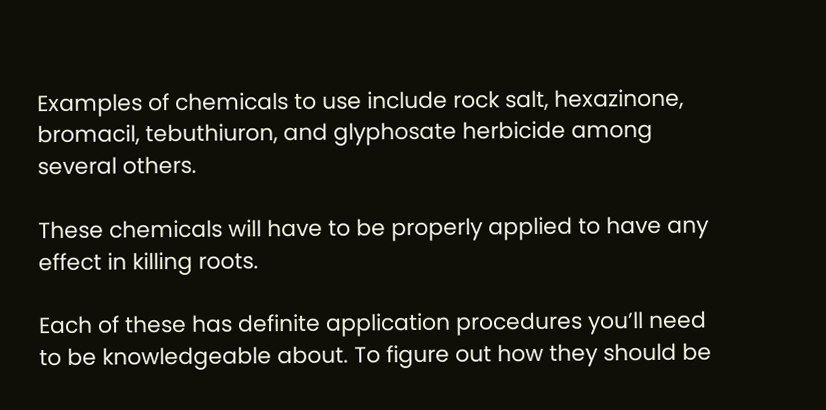Examples of chemicals to use include rock salt, hexazinone, bromacil, tebuthiuron, and glyphosate herbicide among several others.

These chemicals will have to be properly applied to have any effect in killing roots.

Each of these has definite application procedures you’ll need to be knowledgeable about. To figure out how they should be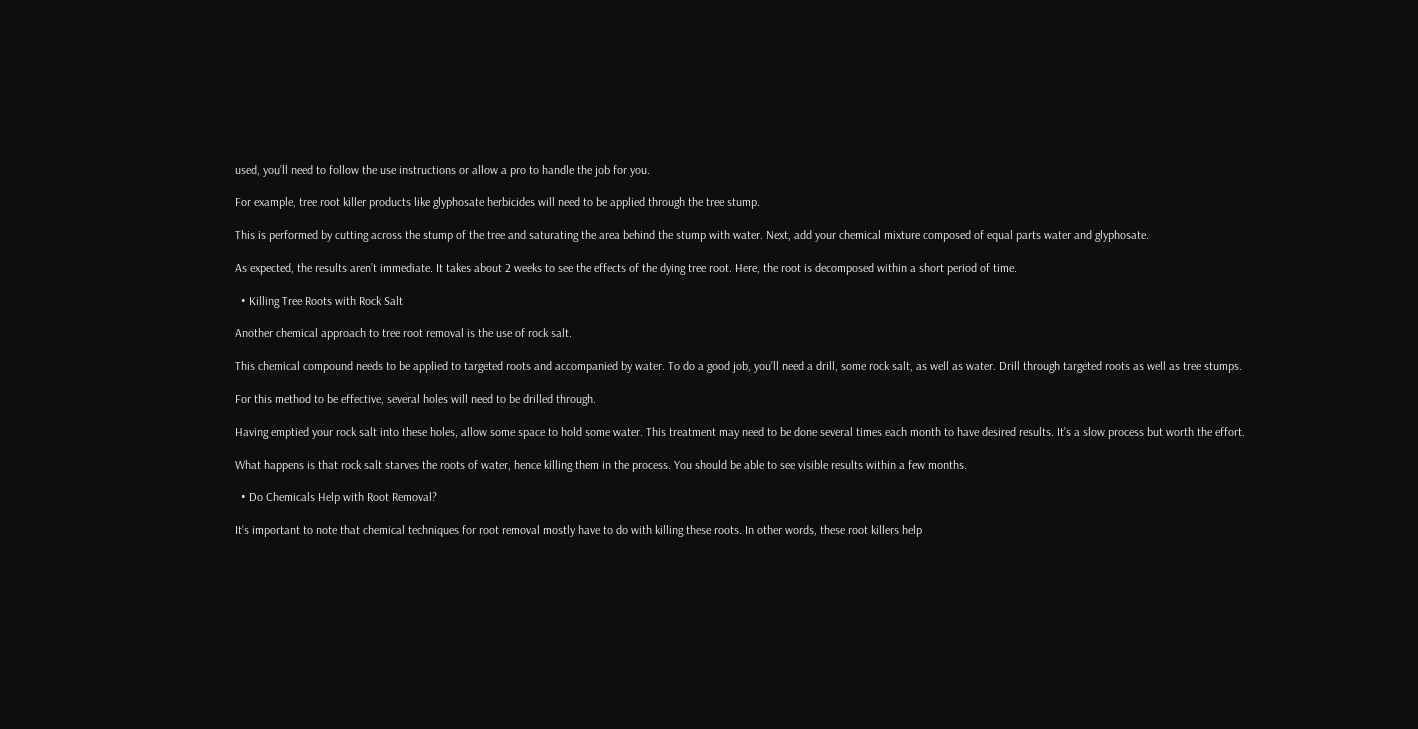used, you’ll need to follow the use instructions or allow a pro to handle the job for you.

For example, tree root killer products like glyphosate herbicides will need to be applied through the tree stump.

This is performed by cutting across the stump of the tree and saturating the area behind the stump with water. Next, add your chemical mixture composed of equal parts water and glyphosate.

As expected, the results aren’t immediate. It takes about 2 weeks to see the effects of the dying tree root. Here, the root is decomposed within a short period of time.

  • Killing Tree Roots with Rock Salt

Another chemical approach to tree root removal is the use of rock salt.

This chemical compound needs to be applied to targeted roots and accompanied by water. To do a good job, you’ll need a drill, some rock salt, as well as water. Drill through targeted roots as well as tree stumps.

For this method to be effective, several holes will need to be drilled through.

Having emptied your rock salt into these holes, allow some space to hold some water. This treatment may need to be done several times each month to have desired results. It’s a slow process but worth the effort.

What happens is that rock salt starves the roots of water, hence killing them in the process. You should be able to see visible results within a few months.

  • Do Chemicals Help with Root Removal?

It’s important to note that chemical techniques for root removal mostly have to do with killing these roots. In other words, these root killers help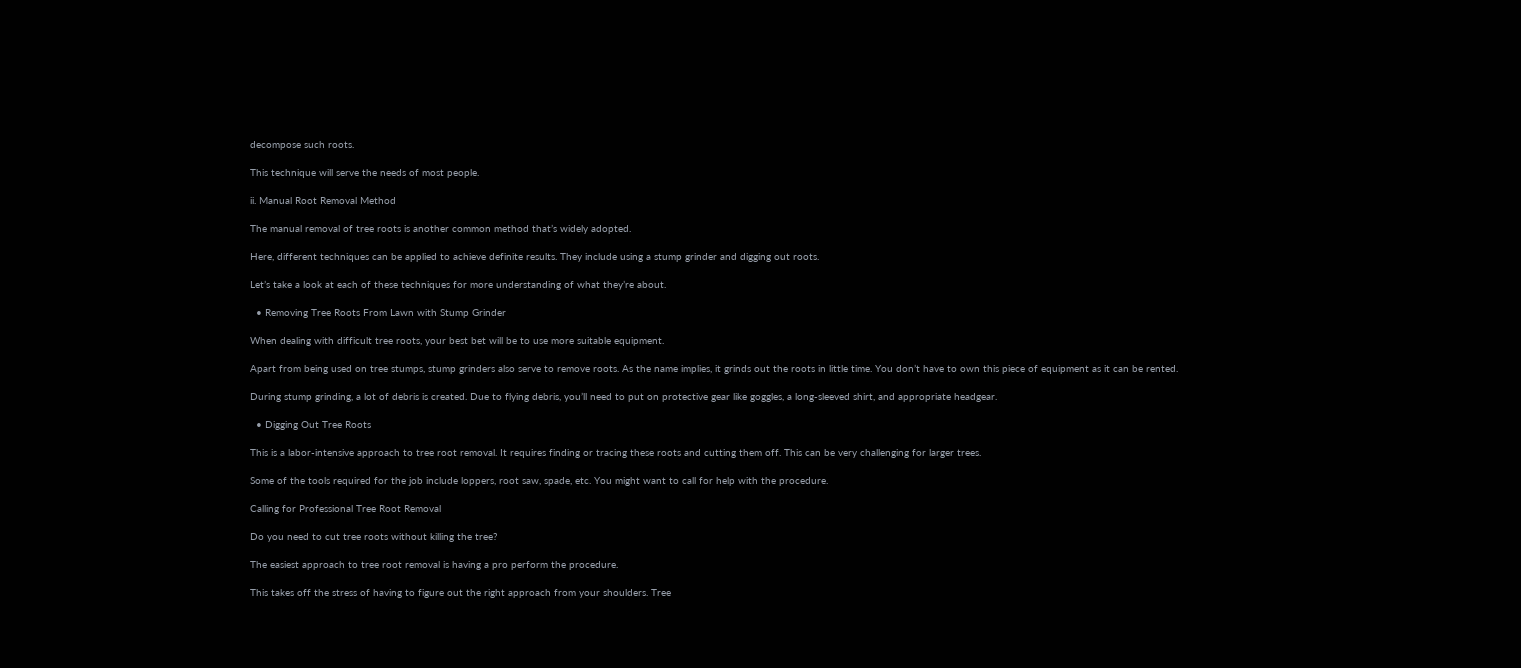decompose such roots.

This technique will serve the needs of most people.

ii. Manual Root Removal Method

The manual removal of tree roots is another common method that’s widely adopted.

Here, different techniques can be applied to achieve definite results. They include using a stump grinder and digging out roots.

Let’s take a look at each of these techniques for more understanding of what they’re about.

  • Removing Tree Roots From Lawn with Stump Grinder

When dealing with difficult tree roots, your best bet will be to use more suitable equipment.

Apart from being used on tree stumps, stump grinders also serve to remove roots. As the name implies, it grinds out the roots in little time. You don’t have to own this piece of equipment as it can be rented.

During stump grinding, a lot of debris is created. Due to flying debris, you’ll need to put on protective gear like goggles, a long-sleeved shirt, and appropriate headgear.

  • Digging Out Tree Roots

This is a labor-intensive approach to tree root removal. It requires finding or tracing these roots and cutting them off. This can be very challenging for larger trees.

Some of the tools required for the job include loppers, root saw, spade, etc. You might want to call for help with the procedure.

Calling for Professional Tree Root Removal

Do you need to cut tree roots without killing the tree?

The easiest approach to tree root removal is having a pro perform the procedure.

This takes off the stress of having to figure out the right approach from your shoulders. Tree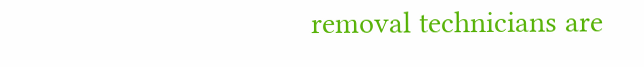removal technicians are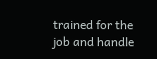trained for the job and handle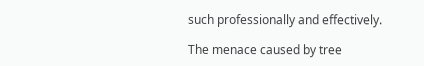such professionally and effectively.

The menace caused by tree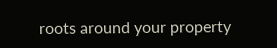roots around your property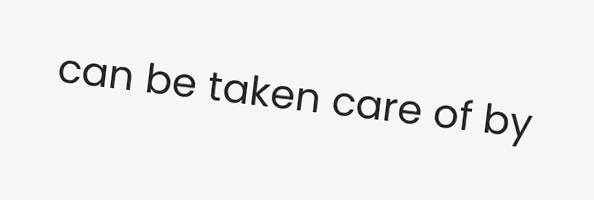can be taken care of by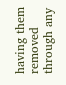having them removed through any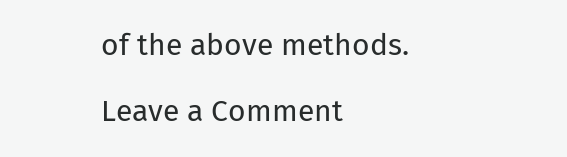of the above methods.

Leave a Comment